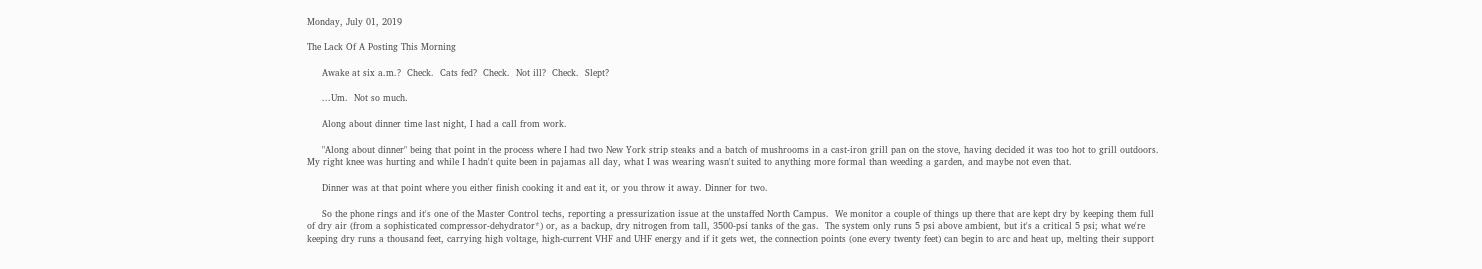Monday, July 01, 2019

The Lack Of A Posting This Morning

     Awake at six a.m.?  Check.  Cats fed?  Check.  Not ill?  Check.  Slept?

     ...Um.  Not so much.

     Along about dinner time last night, I had a call from work.

     "Along about dinner" being that point in the process where I had two New York strip steaks and a batch of mushrooms in a cast-iron grill pan on the stove, having decided it was too hot to grill outdoors.  My right knee was hurting and while I hadn't quite been in pajamas all day, what I was wearing wasn't suited to anything more formal than weeding a garden, and maybe not even that.

     Dinner was at that point where you either finish cooking it and eat it, or you throw it away. Dinner for two.

     So the phone rings and it's one of the Master Control techs, reporting a pressurization issue at the unstaffed North Campus.  We monitor a couple of things up there that are kept dry by keeping them full of dry air (from a sophisticated compressor-dehydrator*) or, as a backup, dry nitrogen from tall, 3500-psi tanks of the gas.  The system only runs 5 psi above ambient, but it's a critical 5 psi; what we're keeping dry runs a thousand feet, carrying high voltage, high-current VHF and UHF energy and if it gets wet, the connection points (one every twenty feet) can begin to arc and heat up, melting their support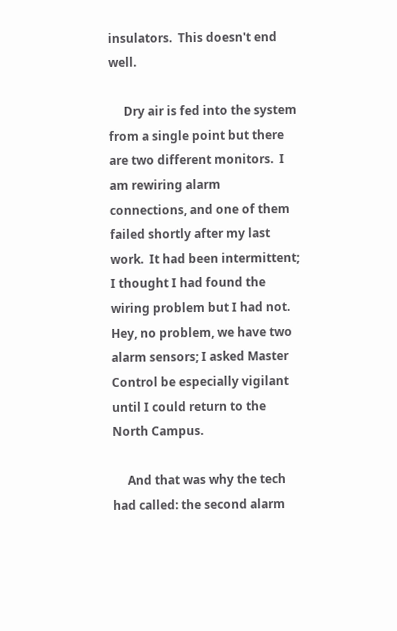insulators.  This doesn't end well.

     Dry air is fed into the system from a single point but there are two different monitors.  I am rewiring alarm connections, and one of them failed shortly after my last work.  It had been intermittent; I thought I had found the wiring problem but I had not.  Hey, no problem, we have two alarm sensors; I asked Master Control be especially vigilant until I could return to the North Campus.

     And that was why the tech had called: the second alarm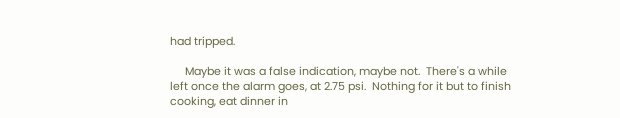had tripped.

     Maybe it was a false indication, maybe not.  There's a while left once the alarm goes, at 2.75 psi.  Nothing for it but to finish cooking, eat dinner in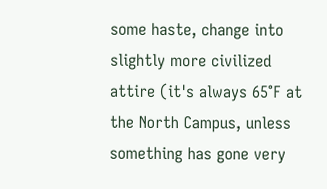some haste, change into slightly more civilized attire (it's always 65°F at the North Campus, unless something has gone very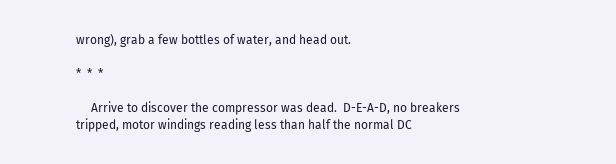wrong), grab a few bottles of water, and head out.

*  *  *

     Arrive to discover the compressor was dead.  D-E-A-D, no breakers tripped, motor windings reading less than half the normal DC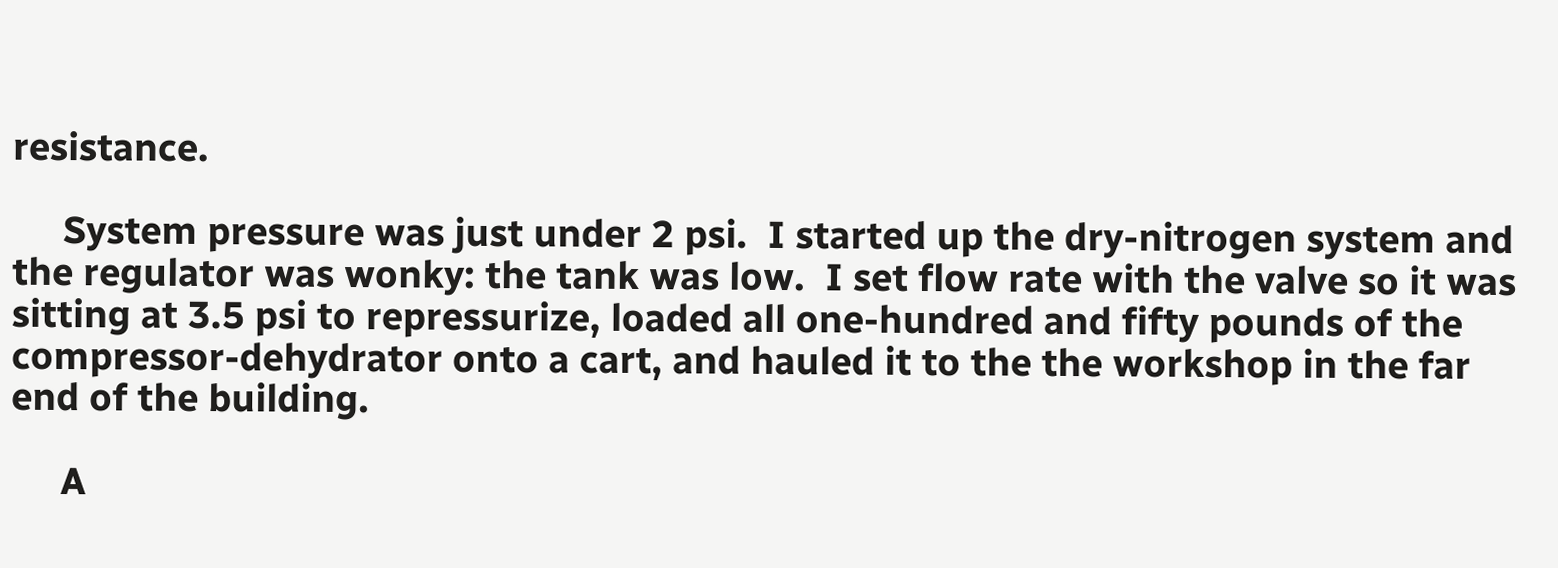resistance.

     System pressure was just under 2 psi.  I started up the dry-nitrogen system and the regulator was wonky: the tank was low.  I set flow rate with the valve so it was sitting at 3.5 psi to repressurize, loaded all one-hundred and fifty pounds of the compressor-dehydrator onto a cart, and hauled it to the the workshop in the far end of the building.

     A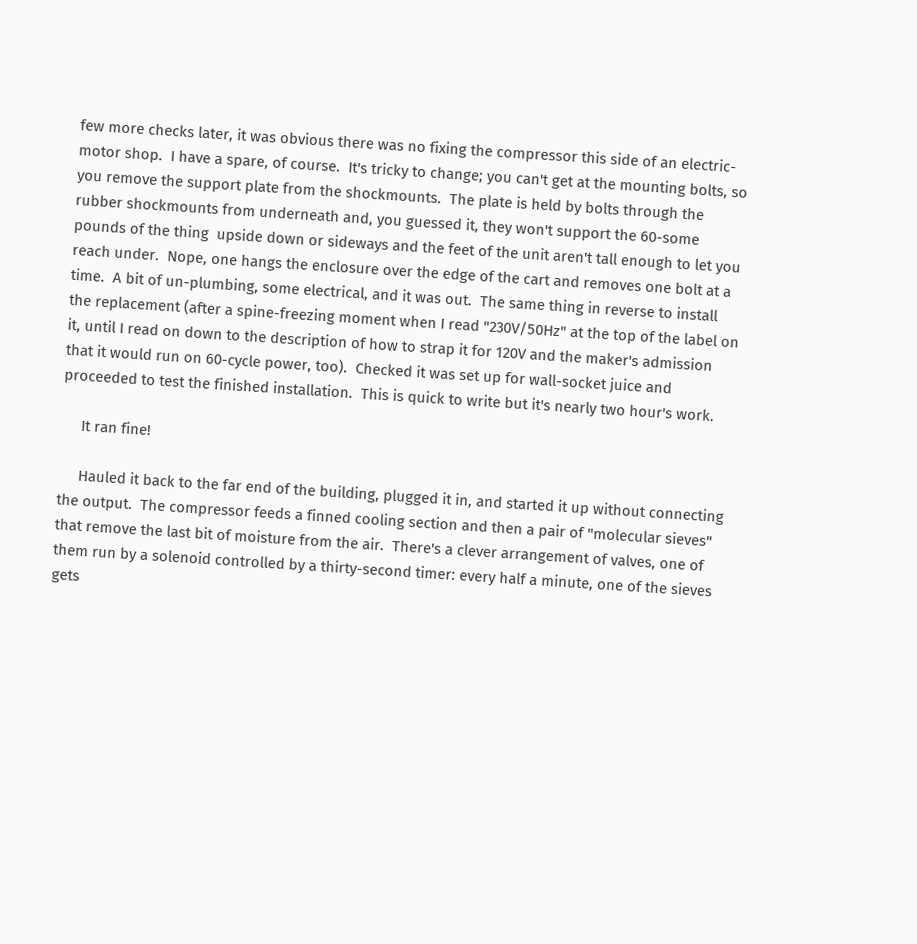few more checks later, it was obvious there was no fixing the compressor this side of an electric-motor shop.  I have a spare, of course.  It's tricky to change; you can't get at the mounting bolts, so you remove the support plate from the shockmounts.  The plate is held by bolts through the rubber shockmounts from underneath and, you guessed it, they won't support the 60-some pounds of the thing  upside down or sideways and the feet of the unit aren't tall enough to let you reach under.  Nope, one hangs the enclosure over the edge of the cart and removes one bolt at a time.  A bit of un-plumbing, some electrical, and it was out.  The same thing in reverse to install the replacement (after a spine-freezing moment when I read "230V/50Hz" at the top of the label on it, until I read on down to the description of how to strap it for 120V and the maker's admission that it would run on 60-cycle power, too).  Checked it was set up for wall-socket juice and proceeded to test the finished installation.  This is quick to write but it's nearly two hour's work.

     It ran fine!

     Hauled it back to the far end of the building, plugged it in, and started it up without connecting the output.  The compressor feeds a finned cooling section and then a pair of "molecular sieves" that remove the last bit of moisture from the air.  There's a clever arrangement of valves, one of them run by a solenoid controlled by a thirty-second timer: every half a minute, one of the sieves gets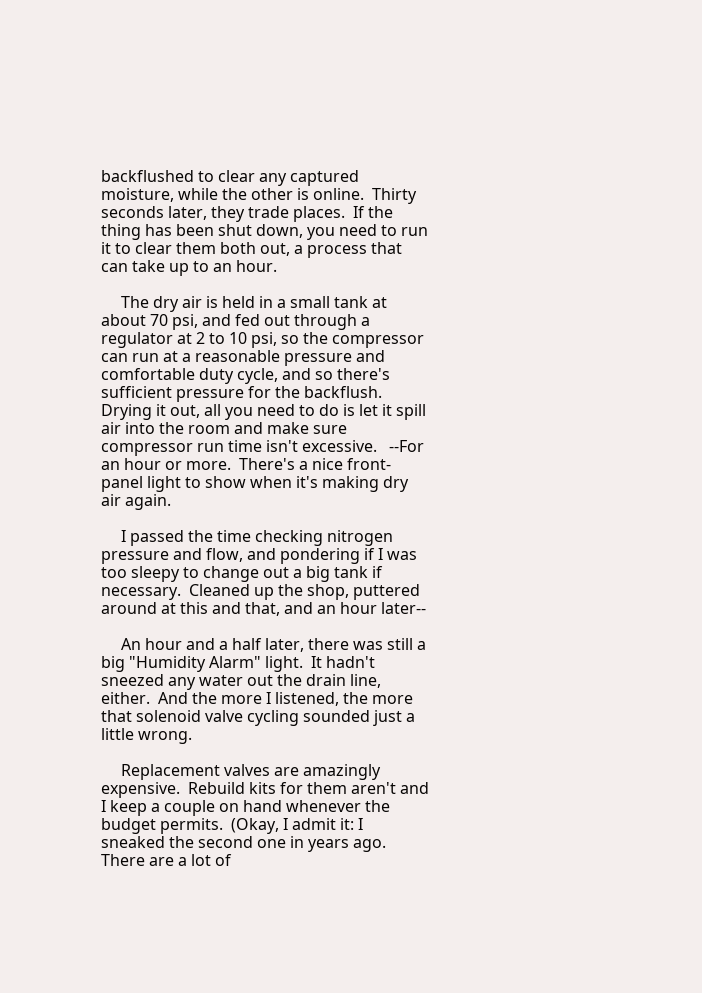backflushed to clear any captured moisture, while the other is online.  Thirty seconds later, they trade places.  If the thing has been shut down, you need to run it to clear them both out, a process that can take up to an hour.

     The dry air is held in a small tank at about 70 psi, and fed out through a regulator at 2 to 10 psi, so the compressor can run at a reasonable pressure and comfortable duty cycle, and so there's sufficient pressure for the backflush.  Drying it out, all you need to do is let it spill air into the room and make sure compressor run time isn't excessive.   --For an hour or more.  There's a nice front-panel light to show when it's making dry air again.

     I passed the time checking nitrogen pressure and flow, and pondering if I was too sleepy to change out a big tank if necessary.  Cleaned up the shop, puttered around at this and that, and an hour later--

     An hour and a half later, there was still a big "Humidity Alarm" light.  It hadn't sneezed any water out the drain line, either.  And the more I listened, the more that solenoid valve cycling sounded just a little wrong.

     Replacement valves are amazingly expensive.  Rebuild kits for them aren't and I keep a couple on hand whenever the budget permits.  (Okay, I admit it: I sneaked the second one in years ago.  There are a lot of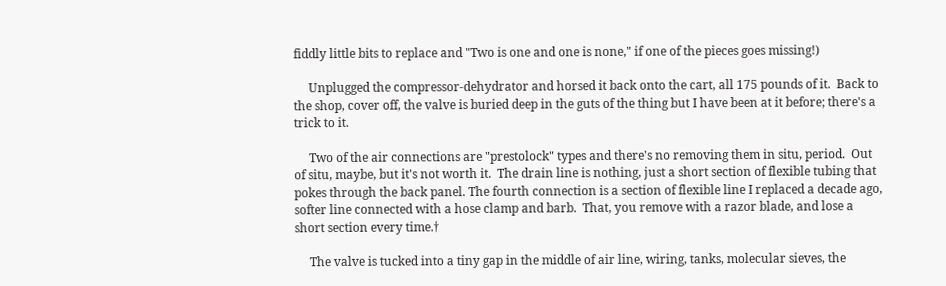fiddly little bits to replace and "Two is one and one is none," if one of the pieces goes missing!)

     Unplugged the compressor-dehydrator and horsed it back onto the cart, all 175 pounds of it.  Back to the shop, cover off, the valve is buried deep in the guts of the thing but I have been at it before; there's a trick to it.

     Two of the air connections are "prestolock" types and there's no removing them in situ, period.  Out of situ, maybe, but it's not worth it.  The drain line is nothing, just a short section of flexible tubing that pokes through the back panel. The fourth connection is a section of flexible line I replaced a decade ago, softer line connected with a hose clamp and barb.  That, you remove with a razor blade, and lose a short section every time.†

     The valve is tucked into a tiny gap in the middle of air line, wiring, tanks, molecular sieves, the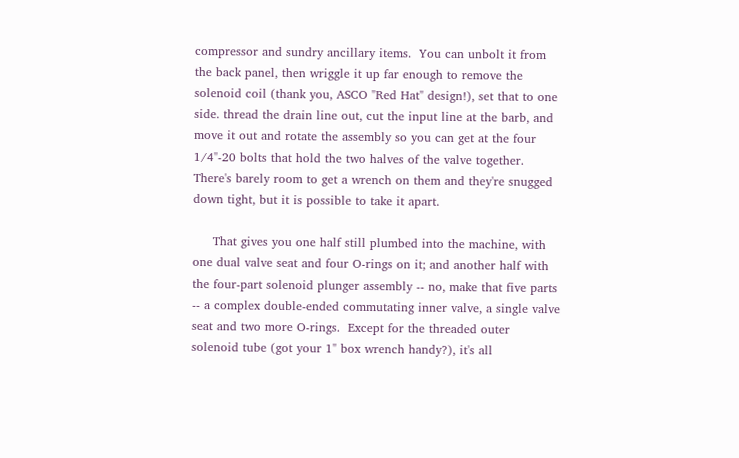compressor and sundry ancillary items.  You can unbolt it from the back panel, then wriggle it up far enough to remove the solenoid coil (thank you, ASCO "Red Hat" design!), set that to one side. thread the drain line out, cut the input line at the barb, and move it out and rotate the assembly so you can get at the four 1/4"-20 bolts that hold the two halves of the valve together.  There's barely room to get a wrench on them and they're snugged down tight, but it is possible to take it apart.

     That gives you one half still plumbed into the machine, with one dual valve seat and four O-rings on it; and another half with the four-part solenoid plunger assembly -- no, make that five parts -- a complex double-ended commutating inner valve, a single valve seat and two more O-rings.  Except for the threaded outer solenoid tube (got your 1" box wrench handy?), it's all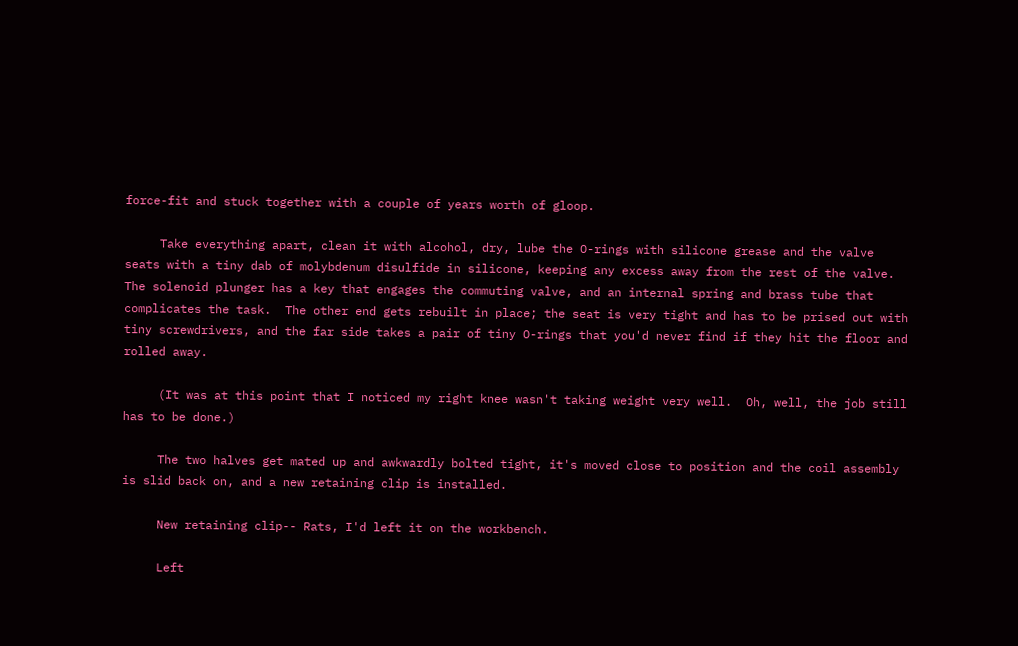force-fit and stuck together with a couple of years worth of gloop.

     Take everything apart, clean it with alcohol, dry, lube the O-rings with silicone grease and the valve seats with a tiny dab of molybdenum disulfide in silicone, keeping any excess away from the rest of the valve.  The solenoid plunger has a key that engages the commuting valve, and an internal spring and brass tube that complicates the task.  The other end gets rebuilt in place; the seat is very tight and has to be prised out with tiny screwdrivers, and the far side takes a pair of tiny O-rings that you'd never find if they hit the floor and rolled away.

     (It was at this point that I noticed my right knee wasn't taking weight very well.  Oh, well, the job still has to be done.)

     The two halves get mated up and awkwardly bolted tight, it's moved close to position and the coil assembly is slid back on, and a new retaining clip is installed.

     New retaining clip-- Rats, I'd left it on the workbench.

     Left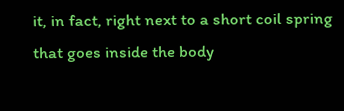it, in fact, right next to a short coil spring that goes inside the body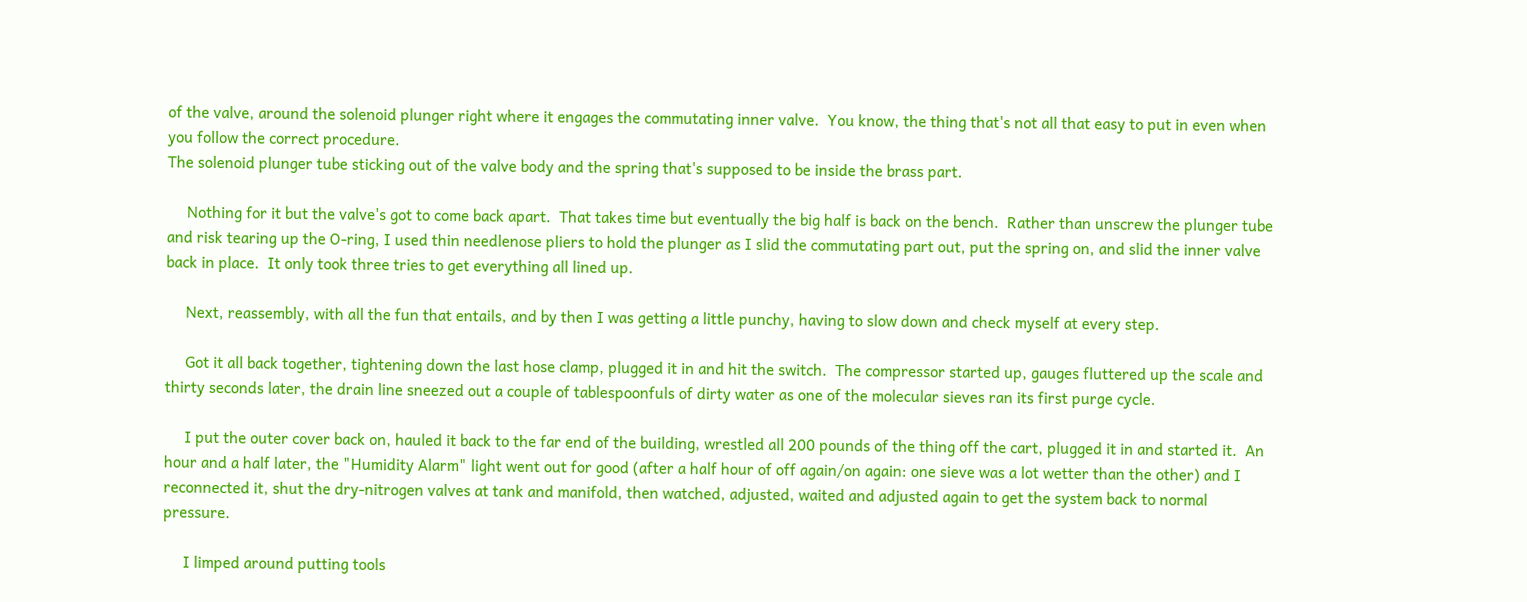of the valve, around the solenoid plunger right where it engages the commutating inner valve.  You know, the thing that's not all that easy to put in even when you follow the correct procedure.
The solenoid plunger tube sticking out of the valve body and the spring that's supposed to be inside the brass part.

     Nothing for it but the valve's got to come back apart.  That takes time but eventually the big half is back on the bench.  Rather than unscrew the plunger tube and risk tearing up the O-ring, I used thin needlenose pliers to hold the plunger as I slid the commutating part out, put the spring on, and slid the inner valve back in place.  It only took three tries to get everything all lined up.

     Next, reassembly, with all the fun that entails, and by then I was getting a little punchy, having to slow down and check myself at every step.

     Got it all back together, tightening down the last hose clamp, plugged it in and hit the switch.  The compressor started up, gauges fluttered up the scale and thirty seconds later, the drain line sneezed out a couple of tablespoonfuls of dirty water as one of the molecular sieves ran its first purge cycle.

     I put the outer cover back on, hauled it back to the far end of the building, wrestled all 200 pounds of the thing off the cart, plugged it in and started it.  An hour and a half later, the "Humidity Alarm" light went out for good (after a half hour of off again/on again: one sieve was a lot wetter than the other) and I reconnected it, shut the dry-nitrogen valves at tank and manifold, then watched, adjusted, waited and adjusted again to get the system back to normal pressure.

     I limped around putting tools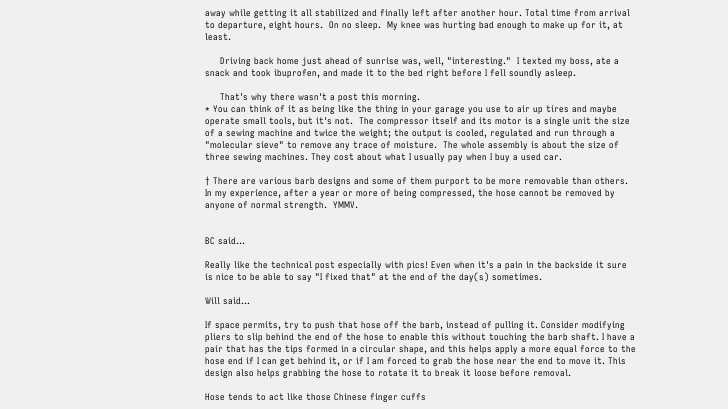away while getting it all stabilized and finally left after another hour. Total time from arrival to departure, eight hours.  On no sleep.  My knee was hurting bad enough to make up for it, at least.

     Driving back home just ahead of sunrise was, well, "interesting."  I texted my boss, ate a snack and took ibuprofen, and made it to the bed right before I fell soundly asleep.

     That's why there wasn't a post this morning.
* You can think of it as being like the thing in your garage you use to air up tires and maybe operate small tools, but it's not.  The compressor itself and its motor is a single unit the size of a sewing machine and twice the weight; the output is cooled, regulated and run through a "molecular sieve" to remove any trace of moisture.  The whole assembly is about the size of three sewing machines. They cost about what I usually pay when I buy a used car.

† There are various barb designs and some of them purport to be more removable than others.  In my experience, after a year or more of being compressed, the hose cannot be removed by anyone of normal strength.  YMMV.


BC said...

Really like the technical post especially with pics! Even when it's a pain in the backside it sure is nice to be able to say "I fixed that" at the end of the day(s) sometimes.

Will said...

If space permits, try to push that hose off the barb, instead of pulling it. Consider modifying pliers to slip behind the end of the hose to enable this without touching the barb shaft. I have a pair that has the tips formed in a circular shape, and this helps apply a more equal force to the hose end if I can get behind it, or if I am forced to grab the hose near the end to move it. This design also helps grabbing the hose to rotate it to break it loose before removal.

Hose tends to act like those Chinese finger cuffs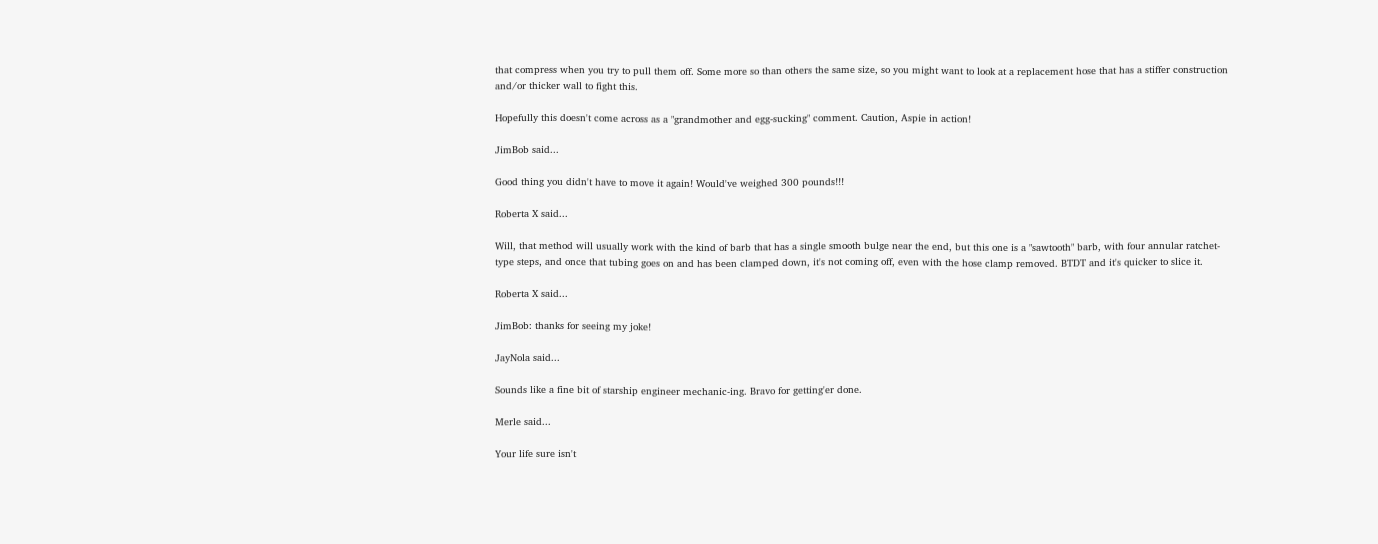that compress when you try to pull them off. Some more so than others the same size, so you might want to look at a replacement hose that has a stiffer construction and/or thicker wall to fight this.

Hopefully this doesn't come across as a "grandmother and egg-sucking" comment. Caution, Aspie in action!

JimBob said...

Good thing you didn't have to move it again! Would've weighed 300 pounds!!!

Roberta X said...

Will, that method will usually work with the kind of barb that has a single smooth bulge near the end, but this one is a "sawtooth" barb, with four annular ratchet-type steps, and once that tubing goes on and has been clamped down, it's not coming off, even with the hose clamp removed. BTDT and it's quicker to slice it.

Roberta X said...

JimBob: thanks for seeing my joke!

JayNola said...

Sounds like a fine bit of starship engineer mechanic-ing. Bravo for getting'er done.

Merle said...

Your life sure isn't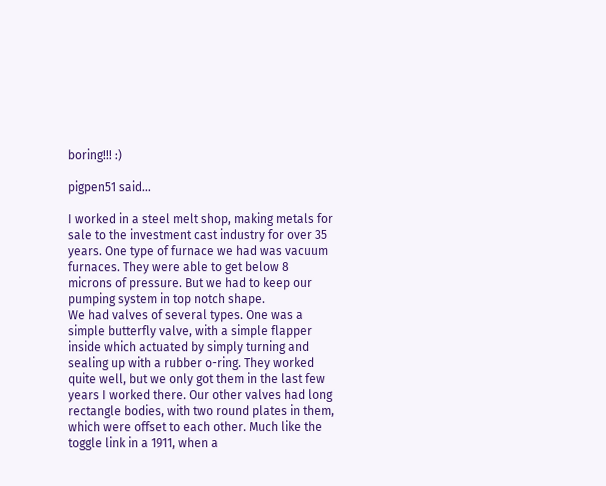boring!!! :)

pigpen51 said...

I worked in a steel melt shop, making metals for sale to the investment cast industry for over 35 years. One type of furnace we had was vacuum furnaces. They were able to get below 8 microns of pressure. But we had to keep our pumping system in top notch shape.
We had valves of several types. One was a simple butterfly valve, with a simple flapper inside which actuated by simply turning and sealing up with a rubber o-ring. They worked quite well, but we only got them in the last few years I worked there. Our other valves had long rectangle bodies, with two round plates in them, which were offset to each other. Much like the toggle link in a 1911, when a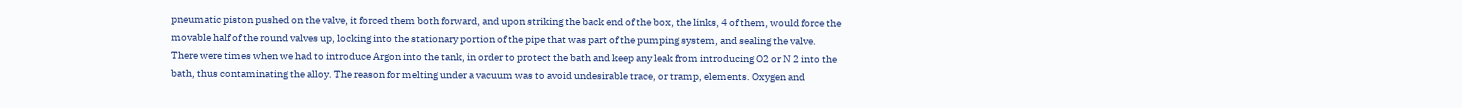pneumatic piston pushed on the valve, it forced them both forward, and upon striking the back end of the box, the links, 4 of them, would force the movable half of the round valves up, locking into the stationary portion of the pipe that was part of the pumping system, and sealing the valve.
There were times when we had to introduce Argon into the tank, in order to protect the bath and keep any leak from introducing O2 or N 2 into the bath, thus contaminating the alloy. The reason for melting under a vacuum was to avoid undesirable trace, or tramp, elements. Oxygen and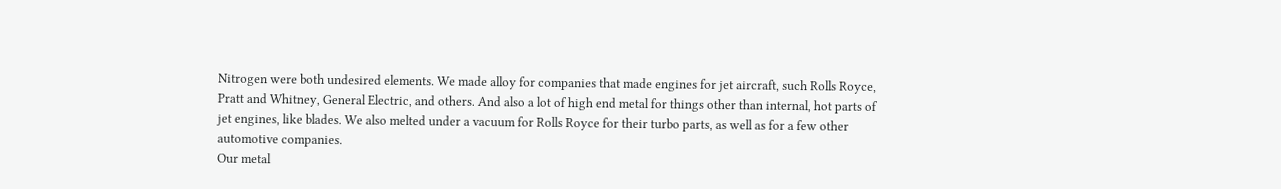Nitrogen were both undesired elements. We made alloy for companies that made engines for jet aircraft, such Rolls Royce, Pratt and Whitney, General Electric, and others. And also a lot of high end metal for things other than internal, hot parts of jet engines, like blades. We also melted under a vacuum for Rolls Royce for their turbo parts, as well as for a few other automotive companies.
Our metal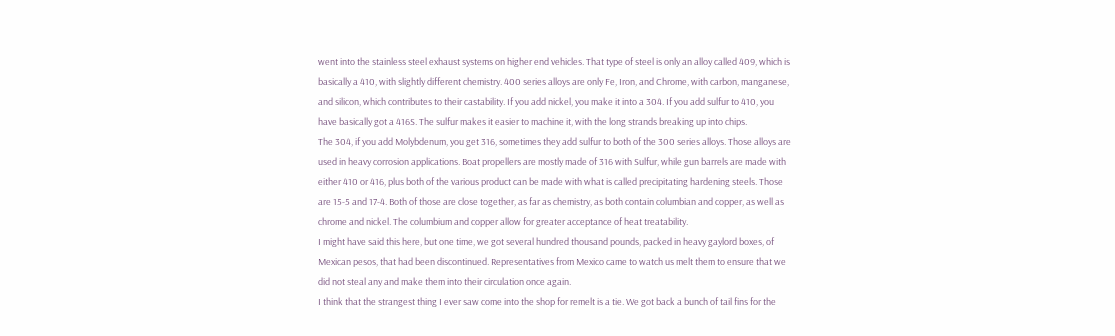went into the stainless steel exhaust systems on higher end vehicles. That type of steel is only an alloy called 409, which is basically a 410, with slightly different chemistry. 400 series alloys are only Fe, Iron, and Chrome, with carbon, manganese, and silicon, which contributes to their castability. If you add nickel, you make it into a 304. If you add sulfur to 410, you have basically got a 416S. The sulfur makes it easier to machine it, with the long strands breaking up into chips.
The 304, if you add Molybdenum, you get 316, sometimes they add sulfur to both of the 300 series alloys. Those alloys are used in heavy corrosion applications. Boat propellers are mostly made of 316 with Sulfur, while gun barrels are made with either 410 or 416, plus both of the various product can be made with what is called precipitating hardening steels. Those are 15-5 and 17-4. Both of those are close together, as far as chemistry, as both contain columbian and copper, as well as chrome and nickel. The columbium and copper allow for greater acceptance of heat treatability.
I might have said this here, but one time, we got several hundred thousand pounds, packed in heavy gaylord boxes, of Mexican pesos, that had been discontinued. Representatives from Mexico came to watch us melt them to ensure that we did not steal any and make them into their circulation once again.
I think that the strangest thing I ever saw come into the shop for remelt is a tie. We got back a bunch of tail fins for the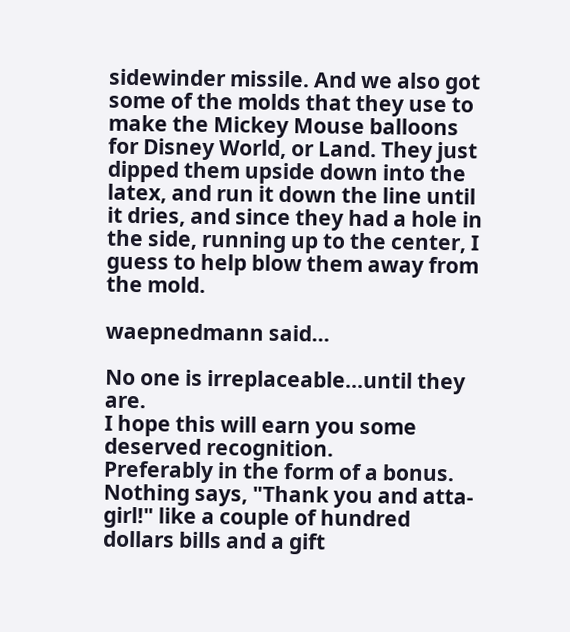sidewinder missile. And we also got some of the molds that they use to make the Mickey Mouse balloons for Disney World, or Land. They just dipped them upside down into the latex, and run it down the line until it dries, and since they had a hole in the side, running up to the center, I guess to help blow them away from the mold.

waepnedmann said...

No one is irreplaceable...until they are.
I hope this will earn you some deserved recognition.
Preferably in the form of a bonus.
Nothing says, "Thank you and atta-girl!" like a couple of hundred dollars bills and a gift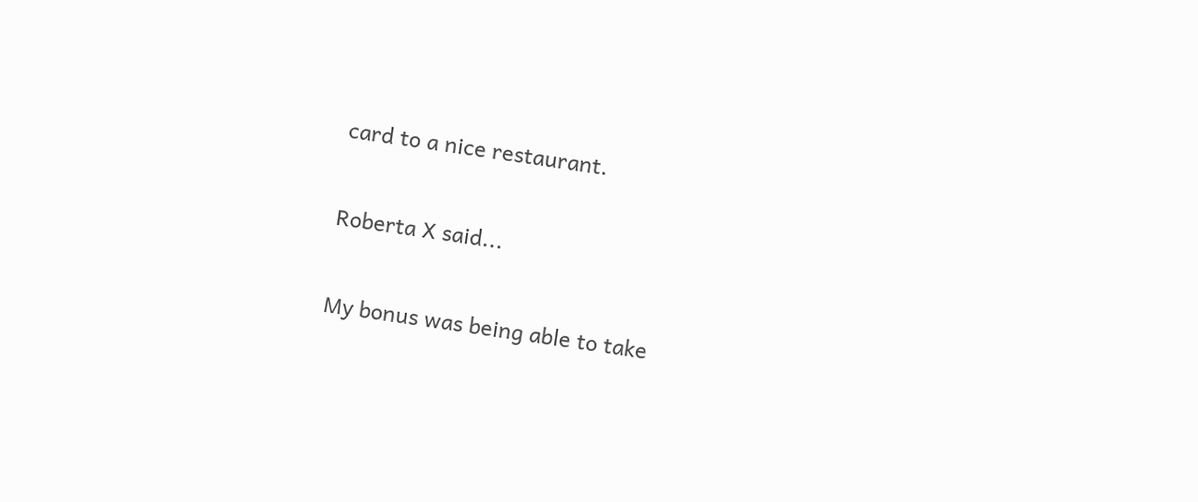card to a nice restaurant.

Roberta X said...

My bonus was being able to take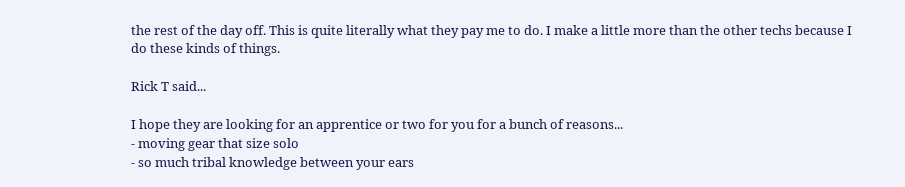the rest of the day off. This is quite literally what they pay me to do. I make a little more than the other techs because I do these kinds of things.

Rick T said...

I hope they are looking for an apprentice or two for you for a bunch of reasons...
- moving gear that size solo
- so much tribal knowledge between your ears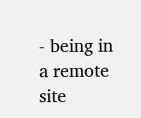- being in a remote site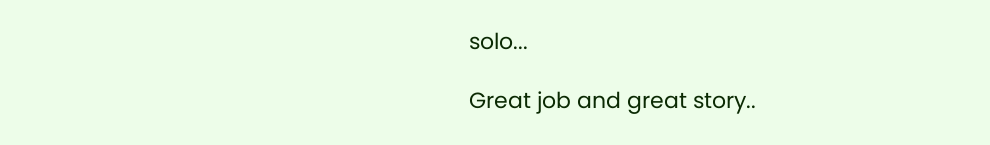solo...

Great job and great story..